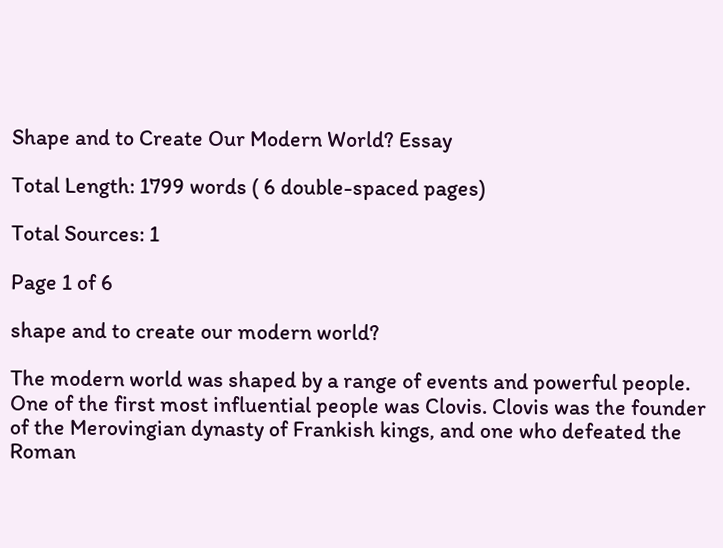Shape and to Create Our Modern World? Essay

Total Length: 1799 words ( 6 double-spaced pages)

Total Sources: 1

Page 1 of 6

shape and to create our modern world?

The modern world was shaped by a range of events and powerful people. One of the first most influential people was Clovis. Clovis was the founder of the Merovingian dynasty of Frankish kings, and one who defeated the Roman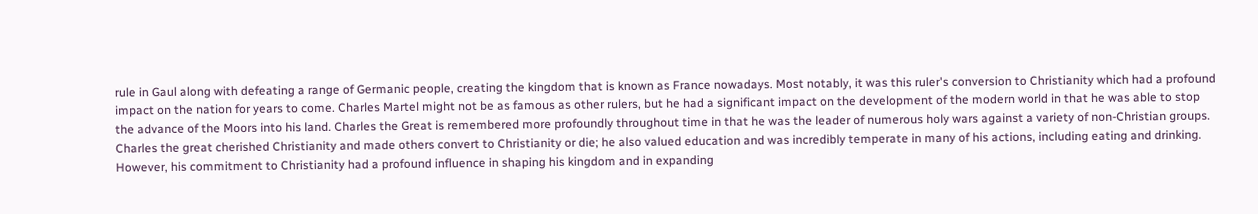rule in Gaul along with defeating a range of Germanic people, creating the kingdom that is known as France nowadays. Most notably, it was this ruler's conversion to Christianity which had a profound impact on the nation for years to come. Charles Martel might not be as famous as other rulers, but he had a significant impact on the development of the modern world in that he was able to stop the advance of the Moors into his land. Charles the Great is remembered more profoundly throughout time in that he was the leader of numerous holy wars against a variety of non-Christian groups. Charles the great cherished Christianity and made others convert to Christianity or die; he also valued education and was incredibly temperate in many of his actions, including eating and drinking. However, his commitment to Christianity had a profound influence in shaping his kingdom and in expanding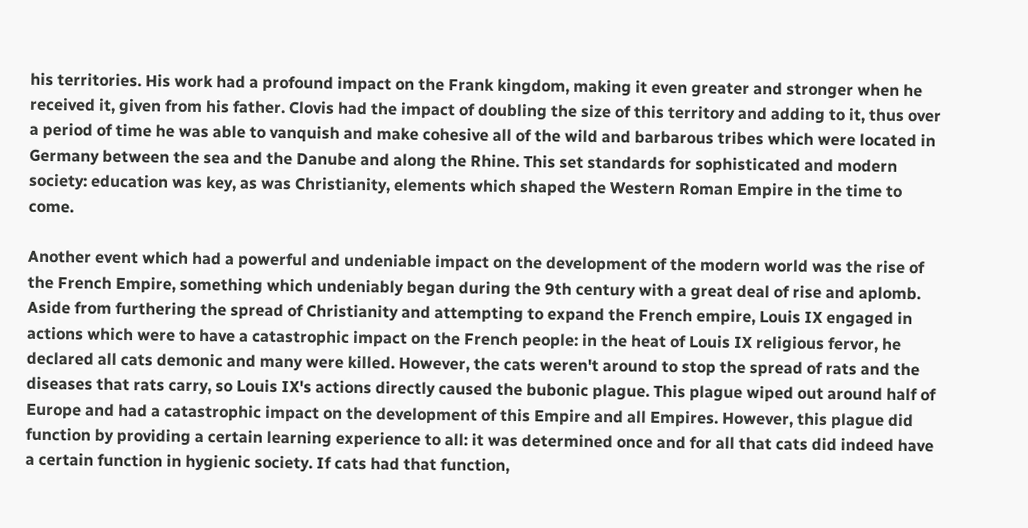his territories. His work had a profound impact on the Frank kingdom, making it even greater and stronger when he received it, given from his father. Clovis had the impact of doubling the size of this territory and adding to it, thus over a period of time he was able to vanquish and make cohesive all of the wild and barbarous tribes which were located in Germany between the sea and the Danube and along the Rhine. This set standards for sophisticated and modern society: education was key, as was Christianity, elements which shaped the Western Roman Empire in the time to come.

Another event which had a powerful and undeniable impact on the development of the modern world was the rise of the French Empire, something which undeniably began during the 9th century with a great deal of rise and aplomb. Aside from furthering the spread of Christianity and attempting to expand the French empire, Louis IX engaged in actions which were to have a catastrophic impact on the French people: in the heat of Louis IX religious fervor, he declared all cats demonic and many were killed. However, the cats weren't around to stop the spread of rats and the diseases that rats carry, so Louis IX's actions directly caused the bubonic plague. This plague wiped out around half of Europe and had a catastrophic impact on the development of this Empire and all Empires. However, this plague did function by providing a certain learning experience to all: it was determined once and for all that cats did indeed have a certain function in hygienic society. If cats had that function,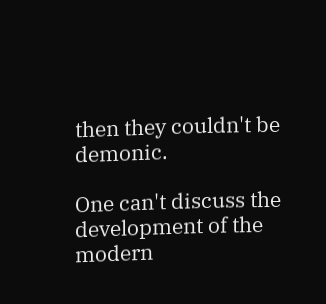then they couldn't be demonic.

One can't discuss the development of the modern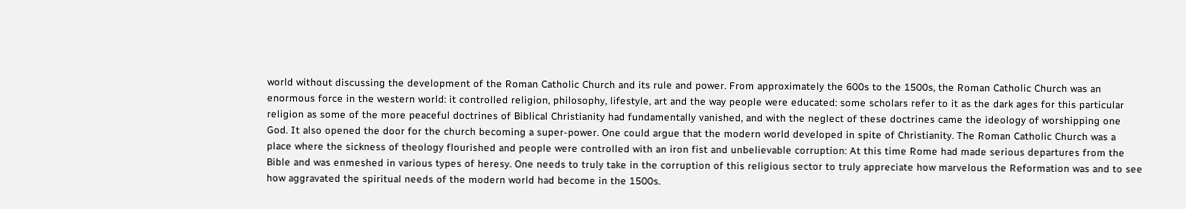world without discussing the development of the Roman Catholic Church and its rule and power. From approximately the 600s to the 1500s, the Roman Catholic Church was an enormous force in the western world: it controlled religion, philosophy, lifestyle, art and the way people were educated: some scholars refer to it as the dark ages for this particular religion as some of the more peaceful doctrines of Biblical Christianity had fundamentally vanished, and with the neglect of these doctrines came the ideology of worshipping one God. It also opened the door for the church becoming a super-power. One could argue that the modern world developed in spite of Christianity. The Roman Catholic Church was a place where the sickness of theology flourished and people were controlled with an iron fist and unbelievable corruption: At this time Rome had made serious departures from the Bible and was enmeshed in various types of heresy. One needs to truly take in the corruption of this religious sector to truly appreciate how marvelous the Reformation was and to see how aggravated the spiritual needs of the modern world had become in the 1500s.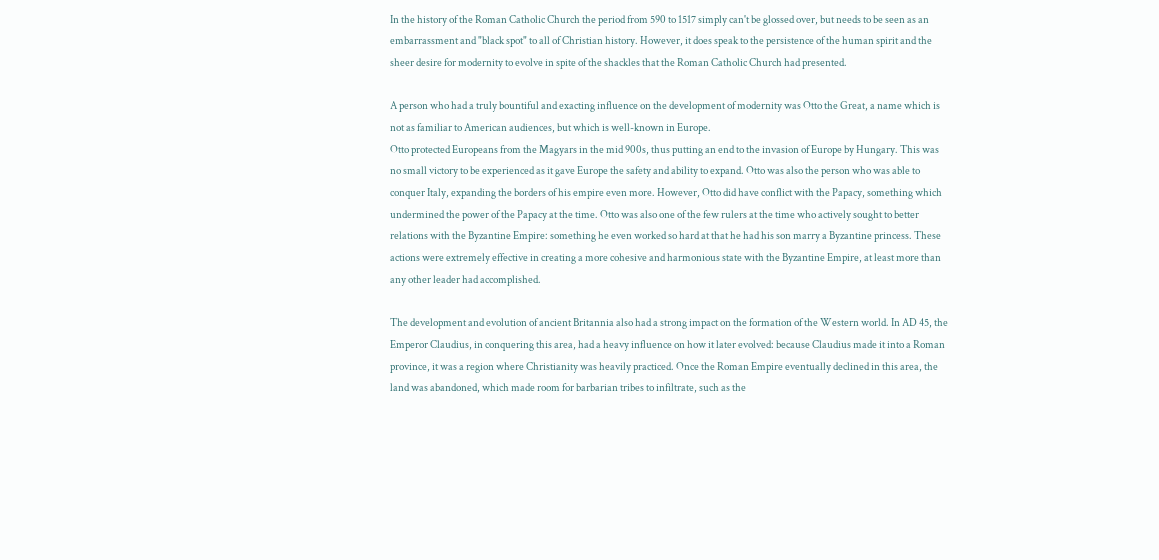In the history of the Roman Catholic Church the period from 590 to 1517 simply can't be glossed over, but needs to be seen as an embarrassment and "black spot" to all of Christian history. However, it does speak to the persistence of the human spirit and the sheer desire for modernity to evolve in spite of the shackles that the Roman Catholic Church had presented.

A person who had a truly bountiful and exacting influence on the development of modernity was Otto the Great, a name which is not as familiar to American audiences, but which is well-known in Europe.
Otto protected Europeans from the Magyars in the mid 900s, thus putting an end to the invasion of Europe by Hungary. This was no small victory to be experienced as it gave Europe the safety and ability to expand. Otto was also the person who was able to conquer Italy, expanding the borders of his empire even more. However, Otto did have conflict with the Papacy, something which undermined the power of the Papacy at the time. Otto was also one of the few rulers at the time who actively sought to better relations with the Byzantine Empire: something he even worked so hard at that he had his son marry a Byzantine princess. These actions were extremely effective in creating a more cohesive and harmonious state with the Byzantine Empire, at least more than any other leader had accomplished.

The development and evolution of ancient Britannia also had a strong impact on the formation of the Western world. In AD 45, the Emperor Claudius, in conquering this area, had a heavy influence on how it later evolved: because Claudius made it into a Roman province, it was a region where Christianity was heavily practiced. Once the Roman Empire eventually declined in this area, the land was abandoned, which made room for barbarian tribes to infiltrate, such as the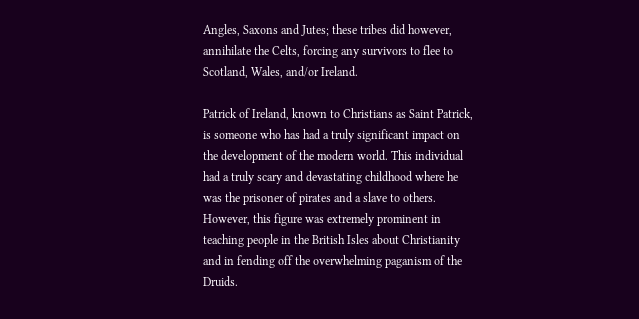Angles, Saxons and Jutes; these tribes did however, annihilate the Celts, forcing any survivors to flee to Scotland, Wales, and/or Ireland.

Patrick of Ireland, known to Christians as Saint Patrick, is someone who has had a truly significant impact on the development of the modern world. This individual had a truly scary and devastating childhood where he was the prisoner of pirates and a slave to others. However, this figure was extremely prominent in teaching people in the British Isles about Christianity and in fending off the overwhelming paganism of the Druids.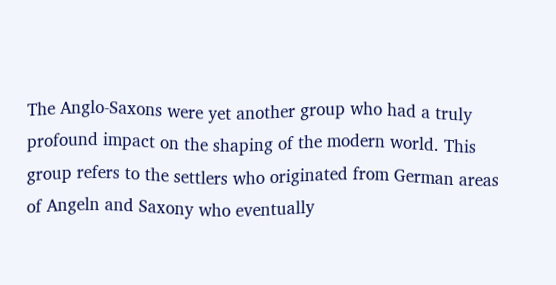The Anglo-Saxons were yet another group who had a truly profound impact on the shaping of the modern world. This group refers to the settlers who originated from German areas of Angeln and Saxony who eventually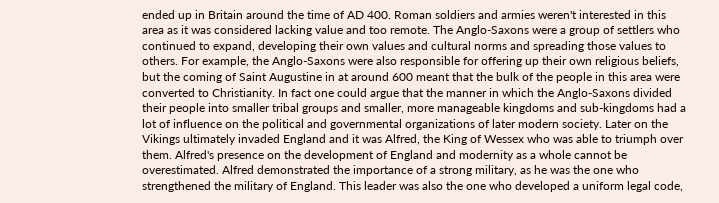ended up in Britain around the time of AD 400. Roman soldiers and armies weren't interested in this area as it was considered lacking value and too remote. The Anglo-Saxons were a group of settlers who continued to expand, developing their own values and cultural norms and spreading those values to others. For example, the Anglo-Saxons were also responsible for offering up their own religious beliefs, but the coming of Saint Augustine in at around 600 meant that the bulk of the people in this area were converted to Christianity. In fact one could argue that the manner in which the Anglo-Saxons divided their people into smaller tribal groups and smaller, more manageable kingdoms and sub-kingdoms had a lot of influence on the political and governmental organizations of later modern society. Later on the Vikings ultimately invaded England and it was Alfred, the King of Wessex who was able to triumph over them. Alfred's presence on the development of England and modernity as a whole cannot be overestimated. Alfred demonstrated the importance of a strong military, as he was the one who strengthened the military of England. This leader was also the one who developed a uniform legal code,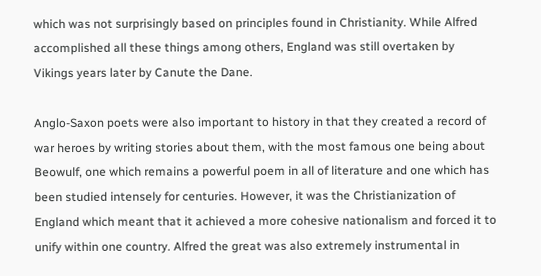which was not surprisingly based on principles found in Christianity. While Alfred accomplished all these things among others, England was still overtaken by Vikings years later by Canute the Dane.

Anglo-Saxon poets were also important to history in that they created a record of war heroes by writing stories about them, with the most famous one being about Beowulf, one which remains a powerful poem in all of literature and one which has been studied intensely for centuries. However, it was the Christianization of England which meant that it achieved a more cohesive nationalism and forced it to unify within one country. Alfred the great was also extremely instrumental in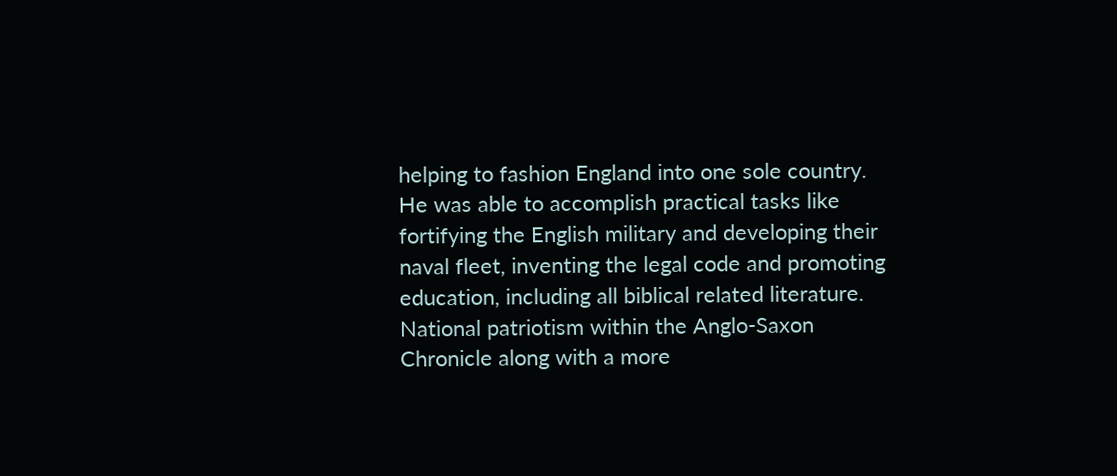helping to fashion England into one sole country. He was able to accomplish practical tasks like fortifying the English military and developing their naval fleet, inventing the legal code and promoting education, including all biblical related literature. National patriotism within the Anglo-Saxon Chronicle along with a more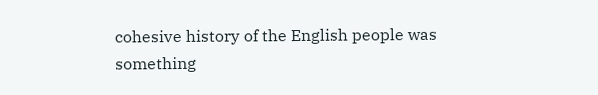cohesive history of the English people was something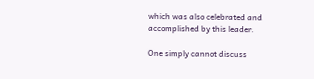which was also celebrated and accomplished by this leader.

One simply cannot discuss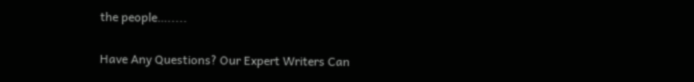the people….....

Have Any Questions? Our Expert Writers Can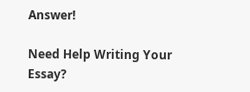Answer!

Need Help Writing Your Essay?